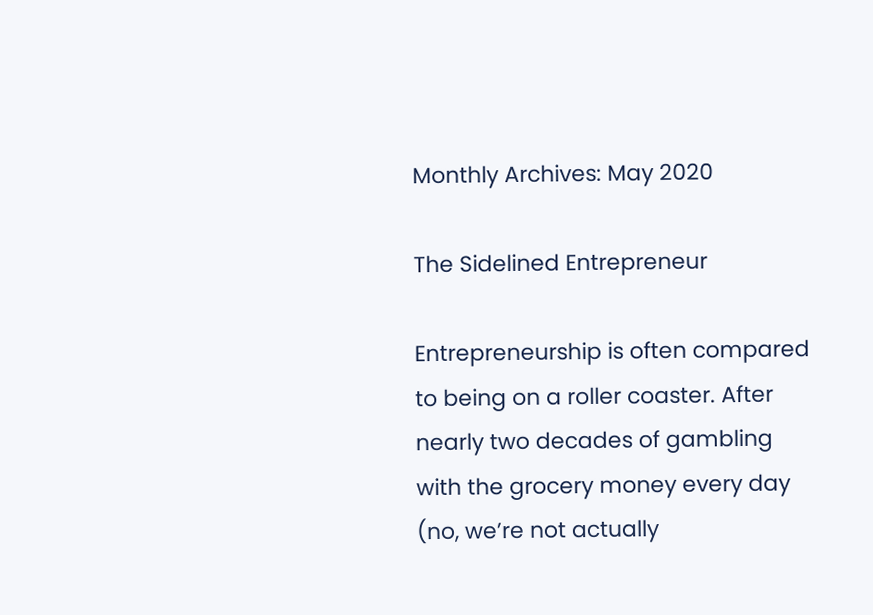Monthly Archives: May 2020

The Sidelined Entrepreneur

Entrepreneurship is often compared to being on a roller coaster. After nearly two decades of gambling with the grocery money every day (no, we’re not actually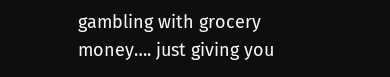gambling with grocery money…. just giving you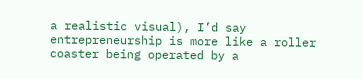a realistic visual), I’d say entrepreneurship is more like a roller coaster being operated by a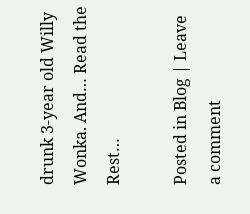drunk 3-year old Willy Wonka. And… Read the Rest…

Posted in Blog | Leave a comment